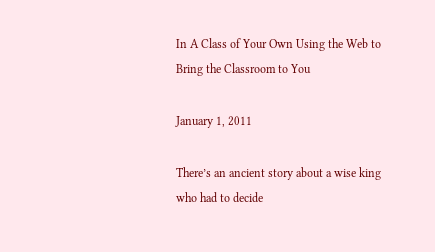In A Class of Your Own Using the Web to Bring the Classroom to You

January 1, 2011

There’s an ancient story about a wise king who had to decide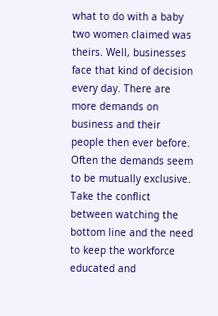what to do with a baby two women claimed was theirs. Well, businesses face that kind of decision every day. There are more demands on business and their people then ever before. Often the demands seem to be mutually exclusive. Take the conflict between watching the bottom line and the need to keep the workforce educated and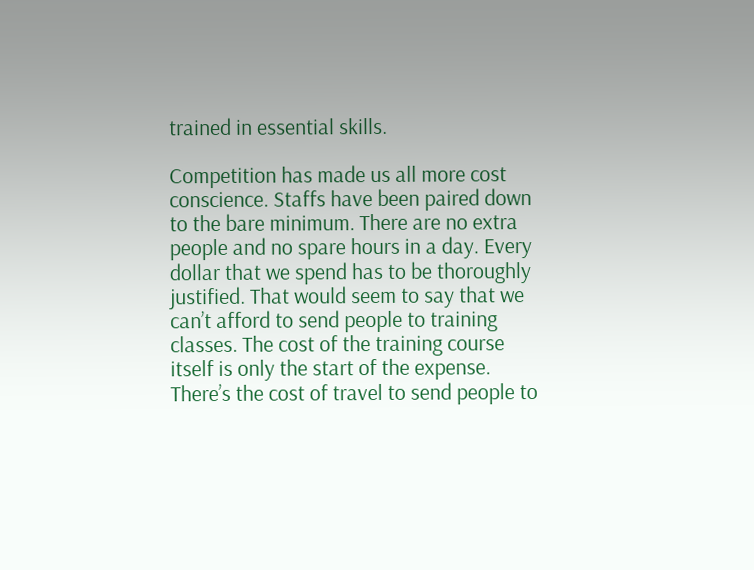trained in essential skills.

Competition has made us all more cost conscience. Staffs have been paired down to the bare minimum. There are no extra people and no spare hours in a day. Every dollar that we spend has to be thoroughly justified. That would seem to say that we can’t afford to send people to training classes. The cost of the training course itself is only the start of the expense. There’s the cost of travel to send people to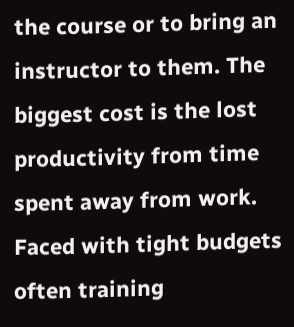the course or to bring an instructor to them. The biggest cost is the lost productivity from time spent away from work. Faced with tight budgets often training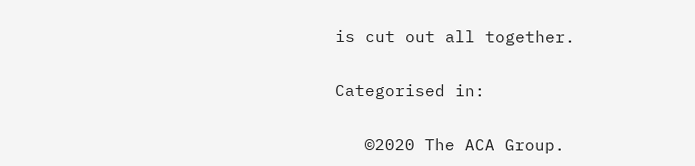is cut out all together.

Categorised in:

   ©2020 The ACA Group.